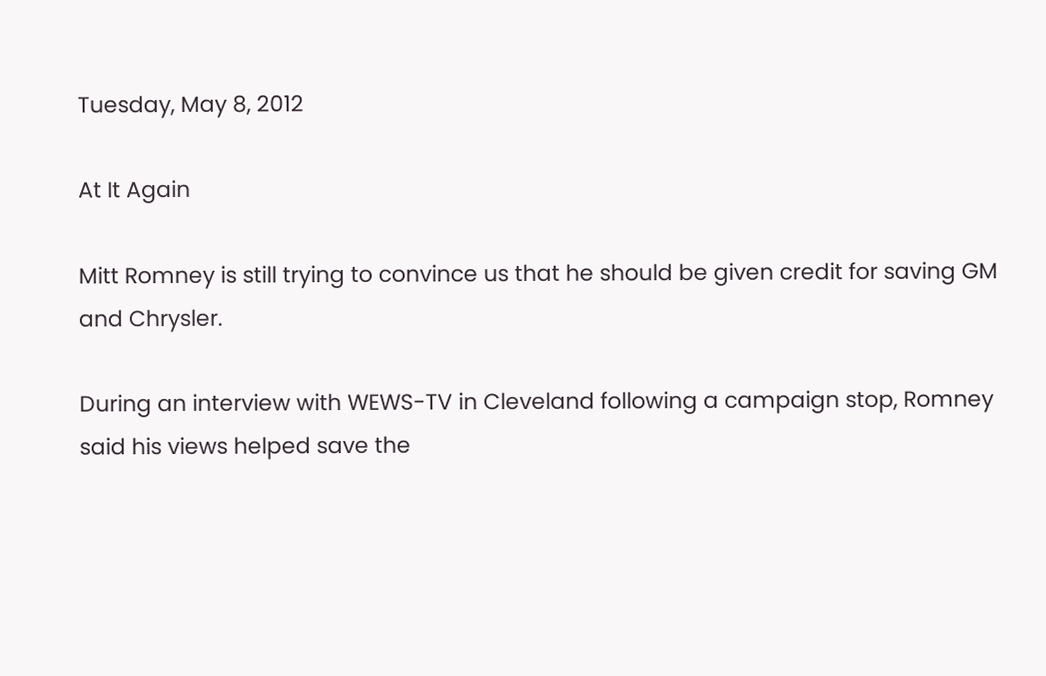Tuesday, May 8, 2012

At It Again

Mitt Romney is still trying to convince us that he should be given credit for saving GM and Chrysler.

During an interview with WEWS-TV in Cleveland following a campaign stop, Romney said his views helped save the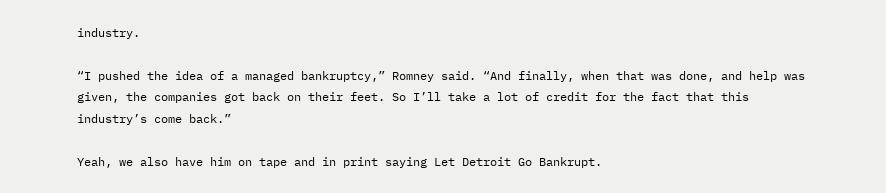industry.

“I pushed the idea of a managed bankruptcy,” Romney said. “And finally, when that was done, and help was given, the companies got back on their feet. So I’ll take a lot of credit for the fact that this industry’s come back.”

Yeah, we also have him on tape and in print saying Let Detroit Go Bankrupt.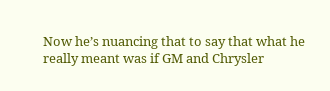Now he’s nuancing that to say that what he really meant was if GM and Chrysler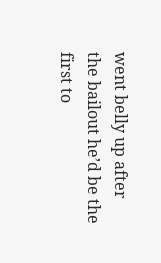went belly up after the bailout he’d be the first to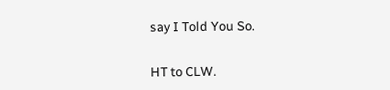say I Told You So.


HT to CLW.